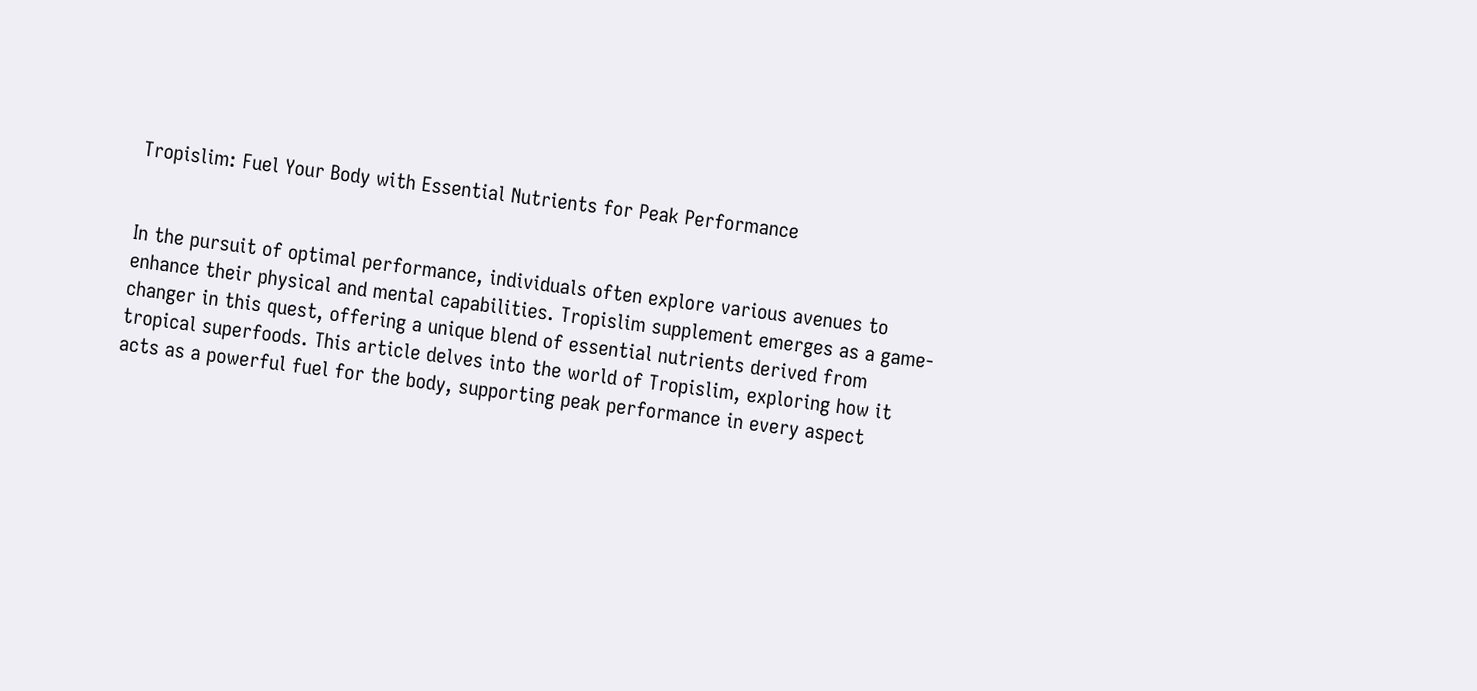Tropislim: Fuel Your Body with Essential Nutrients for Peak Performance


In the pursuit of optimal performance, individuals often explore various avenues to enhance their physical and mental capabilities. Tropislim supplement emerges as a game-changer in this quest, offering a unique blend of essential nutrients derived from tropical superfoods. This article delves into the world of Tropislim, exploring how it acts as a powerful fuel for the body, supporting peak performance in every aspect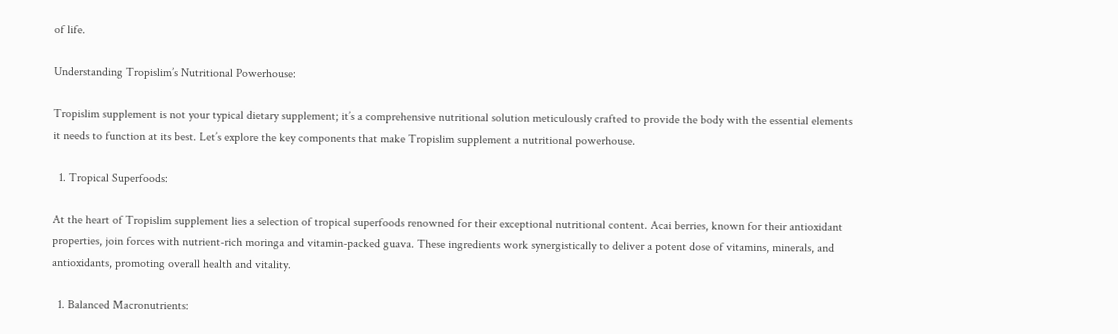of life.

Understanding Tropislim’s Nutritional Powerhouse:

Tropislim supplement is not your typical dietary supplement; it’s a comprehensive nutritional solution meticulously crafted to provide the body with the essential elements it needs to function at its best. Let’s explore the key components that make Tropislim supplement a nutritional powerhouse.

  1. Tropical Superfoods:

At the heart of Tropislim supplement lies a selection of tropical superfoods renowned for their exceptional nutritional content. Acai berries, known for their antioxidant properties, join forces with nutrient-rich moringa and vitamin-packed guava. These ingredients work synergistically to deliver a potent dose of vitamins, minerals, and antioxidants, promoting overall health and vitality.

  1. Balanced Macronutrients: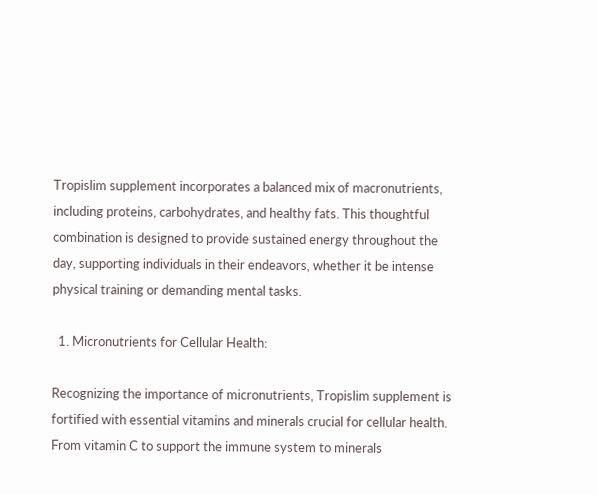Tropislim supplement incorporates a balanced mix of macronutrients, including proteins, carbohydrates, and healthy fats. This thoughtful combination is designed to provide sustained energy throughout the day, supporting individuals in their endeavors, whether it be intense physical training or demanding mental tasks.

  1. Micronutrients for Cellular Health:

Recognizing the importance of micronutrients, Tropislim supplement is fortified with essential vitamins and minerals crucial for cellular health. From vitamin C to support the immune system to minerals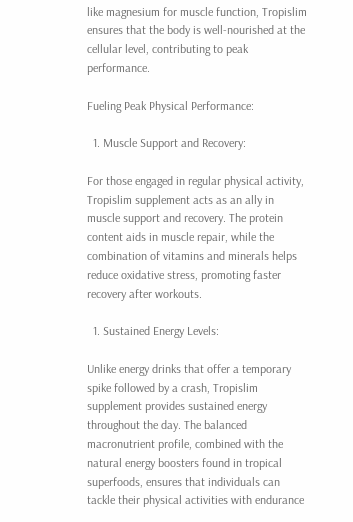like magnesium for muscle function, Tropislim ensures that the body is well-nourished at the cellular level, contributing to peak performance.

Fueling Peak Physical Performance:

  1. Muscle Support and Recovery:

For those engaged in regular physical activity, Tropislim supplement acts as an ally in muscle support and recovery. The protein content aids in muscle repair, while the combination of vitamins and minerals helps reduce oxidative stress, promoting faster recovery after workouts.

  1. Sustained Energy Levels:

Unlike energy drinks that offer a temporary spike followed by a crash, Tropislim supplement provides sustained energy throughout the day. The balanced macronutrient profile, combined with the natural energy boosters found in tropical superfoods, ensures that individuals can tackle their physical activities with endurance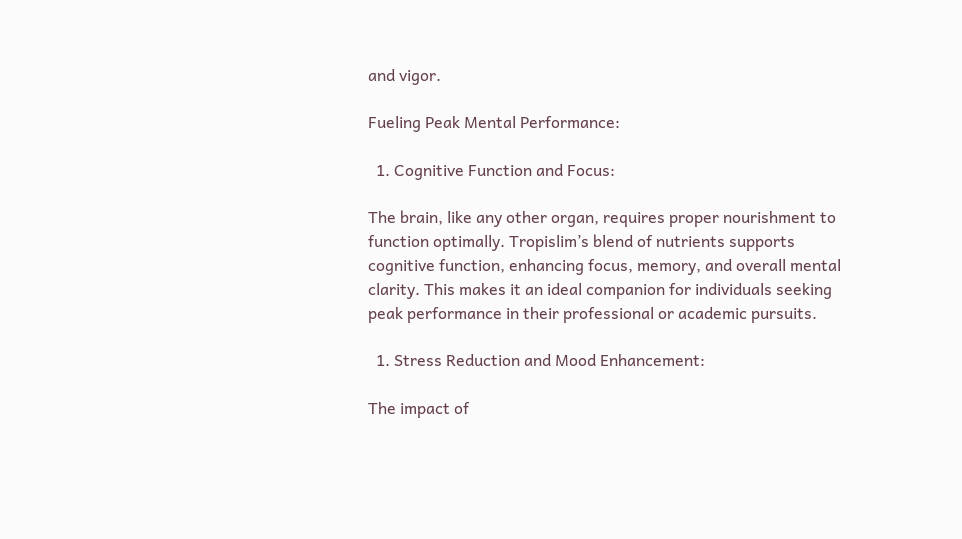and vigor.

Fueling Peak Mental Performance:

  1. Cognitive Function and Focus:

The brain, like any other organ, requires proper nourishment to function optimally. Tropislim’s blend of nutrients supports cognitive function, enhancing focus, memory, and overall mental clarity. This makes it an ideal companion for individuals seeking peak performance in their professional or academic pursuits.

  1. Stress Reduction and Mood Enhancement:

The impact of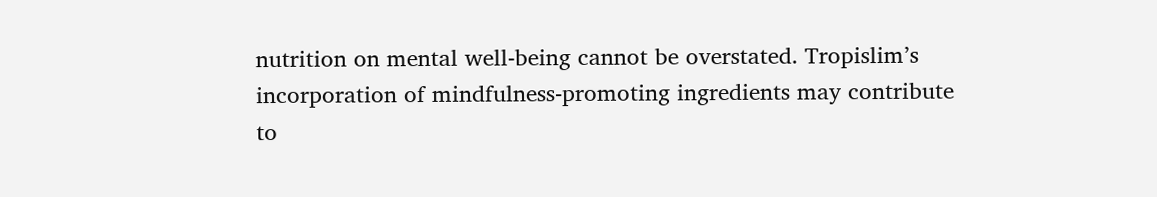nutrition on mental well-being cannot be overstated. Tropislim’s incorporation of mindfulness-promoting ingredients may contribute to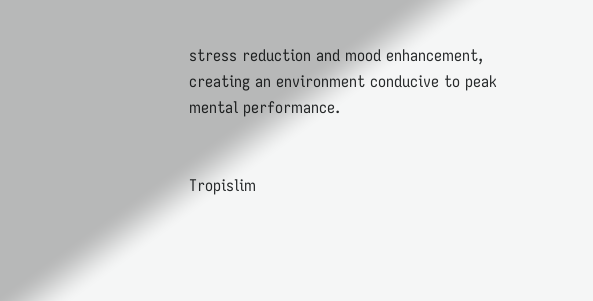stress reduction and mood enhancement, creating an environment conducive to peak mental performance.


Tropislim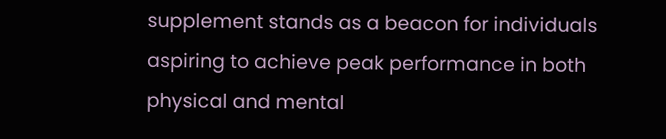supplement stands as a beacon for individuals aspiring to achieve peak performance in both physical and mental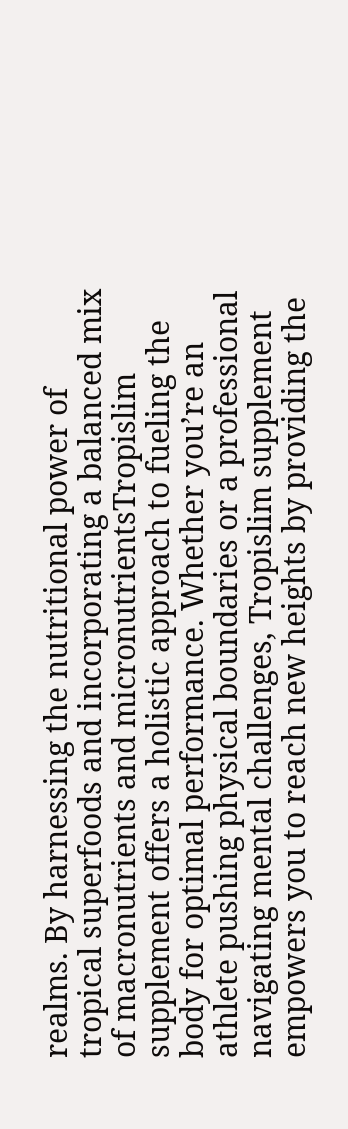realms. By harnessing the nutritional power of tropical superfoods and incorporating a balanced mix of macronutrients and micronutrientsTropislim supplement offers a holistic approach to fueling the body for optimal performance. Whether you’re an athlete pushing physical boundaries or a professional navigating mental challenges, Tropislim supplement empowers you to reach new heights by providing the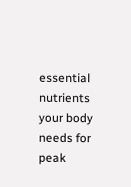essential nutrients your body needs for peak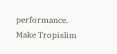performance. Make Tropislim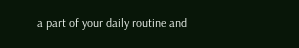a part of your daily routine and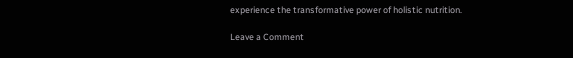experience the transformative power of holistic nutrition.

Leave a Comment